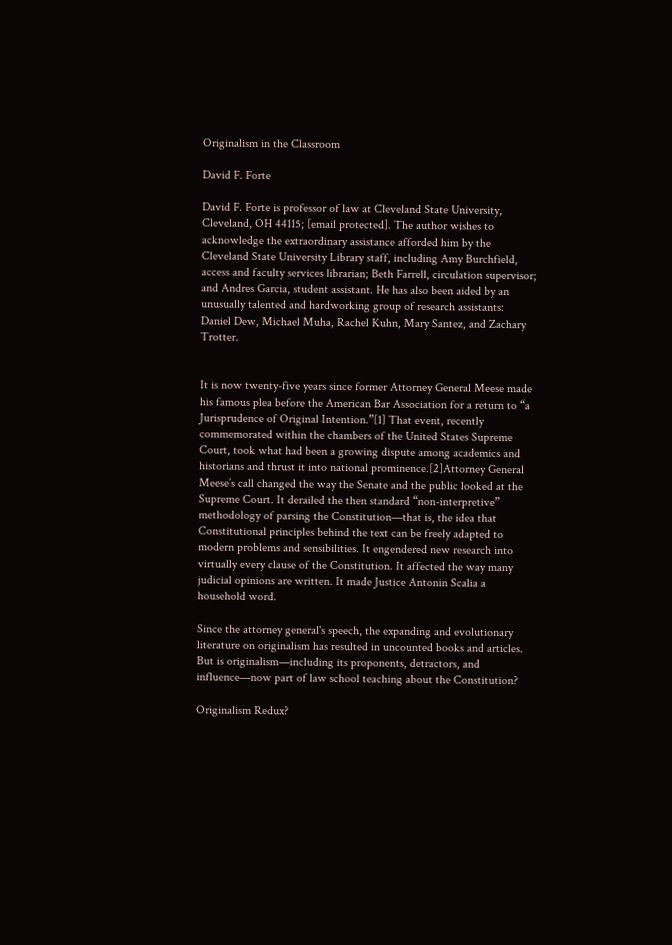Originalism in the Classroom

David F. Forte

David F. Forte is professor of law at Cleveland State University, Cleveland, OH 44115; [email protected]. The author wishes to acknowledge the extraordinary assistance afforded him by the Cleveland State University Library staff, including Amy Burchfield, access and faculty services librarian; Beth Farrell, circulation supervisor; and Andres Garcia, student assistant. He has also been aided by an unusually talented and hardworking group of research assistants: Daniel Dew, Michael Muha, Rachel Kuhn, Mary Santez, and Zachary Trotter.


It is now twenty-five years since former Attorney General Meese made his famous plea before the American Bar Association for a return to “a Jurisprudence of Original Intention.”[1] That event, recently commemorated within the chambers of the United States Supreme Court, took what had been a growing dispute among academics and historians and thrust it into national prominence.[2]Attorney General Meese’s call changed the way the Senate and the public looked at the Supreme Court. It derailed the then standard “non-interpretive” methodology of parsing the Constitution—that is, the idea that Constitutional principles behind the text can be freely adapted to modern problems and sensibilities. It engendered new research into virtually every clause of the Constitution. It affected the way many judicial opinions are written. It made Justice Antonin Scalia a household word.

Since the attorney general's speech, the expanding and evolutionary literature on originalism has resulted in uncounted books and articles. But is originalism—including its proponents, detractors, and influence—now part of law school teaching about the Constitution?

Originalism Redux?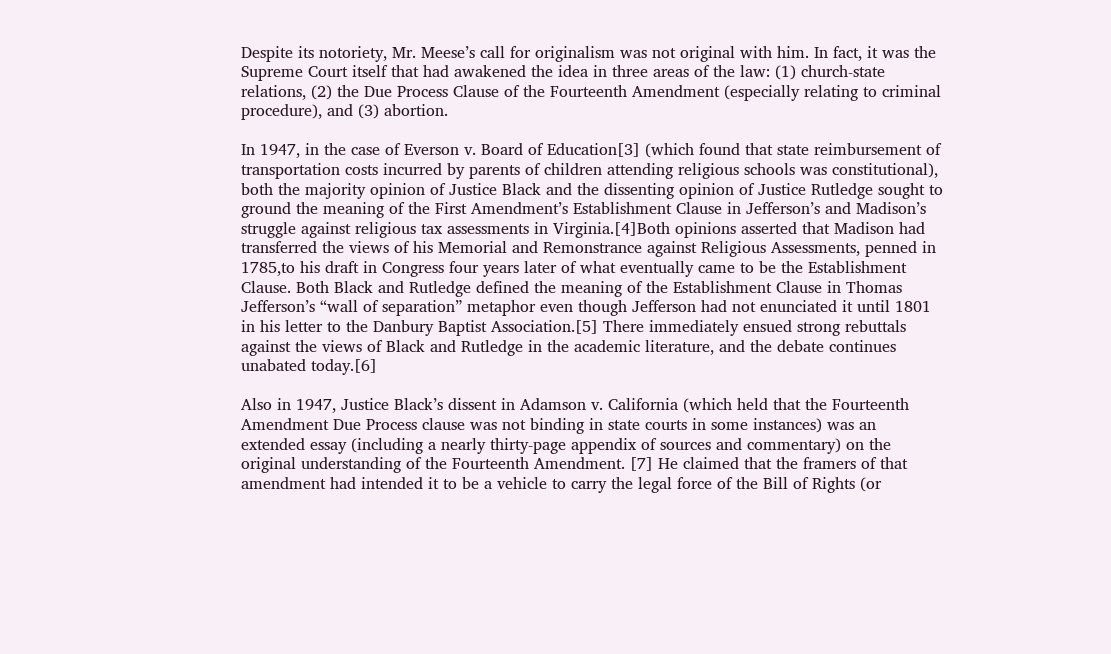Despite its notoriety, Mr. Meese’s call for originalism was not original with him. In fact, it was the Supreme Court itself that had awakened the idea in three areas of the law: (1) church-state relations, (2) the Due Process Clause of the Fourteenth Amendment (especially relating to criminal procedure), and (3) abortion.

In 1947, in the case of Everson v. Board of Education[3] (which found that state reimbursement of transportation costs incurred by parents of children attending religious schools was constitutional), both the majority opinion of Justice Black and the dissenting opinion of Justice Rutledge sought to ground the meaning of the First Amendment’s Establishment Clause in Jefferson’s and Madison’s struggle against religious tax assessments in Virginia.[4]Both opinions asserted that Madison had transferred the views of his Memorial and Remonstrance against Religious Assessments, penned in 1785,to his draft in Congress four years later of what eventually came to be the Establishment Clause. Both Black and Rutledge defined the meaning of the Establishment Clause in Thomas Jefferson’s “wall of separation” metaphor even though Jefferson had not enunciated it until 1801 in his letter to the Danbury Baptist Association.[5] There immediately ensued strong rebuttals against the views of Black and Rutledge in the academic literature, and the debate continues unabated today.[6]

Also in 1947, Justice Black’s dissent in Adamson v. California (which held that the Fourteenth Amendment Due Process clause was not binding in state courts in some instances) was an extended essay (including a nearly thirty-page appendix of sources and commentary) on the original understanding of the Fourteenth Amendment. [7] He claimed that the framers of that amendment had intended it to be a vehicle to carry the legal force of the Bill of Rights (or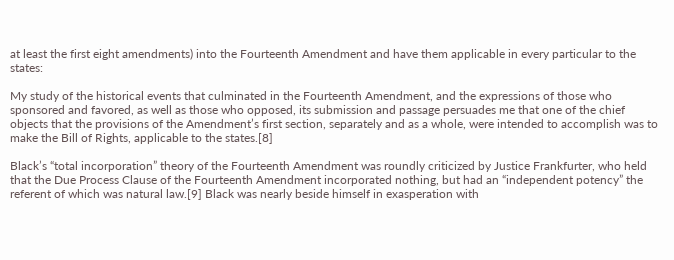at least the first eight amendments) into the Fourteenth Amendment and have them applicable in every particular to the states:

My study of the historical events that culminated in the Fourteenth Amendment, and the expressions of those who sponsored and favored, as well as those who opposed, its submission and passage persuades me that one of the chief objects that the provisions of the Amendment’s first section, separately and as a whole, were intended to accomplish was to make the Bill of Rights, applicable to the states.[8]

Black’s “total incorporation” theory of the Fourteenth Amendment was roundly criticized by Justice Frankfurter, who held that the Due Process Clause of the Fourteenth Amendment incorporated nothing, but had an “independent potency” the referent of which was natural law.[9] Black was nearly beside himself in exasperation with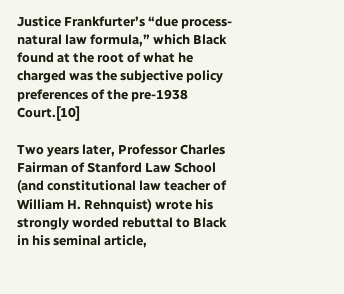Justice Frankfurter’s “due process-natural law formula,” which Black found at the root of what he charged was the subjective policy preferences of the pre-1938 Court.[10]

Two years later, Professor Charles Fairman of Stanford Law School (and constitutional law teacher of William H. Rehnquist) wrote his strongly worded rebuttal to Black in his seminal article,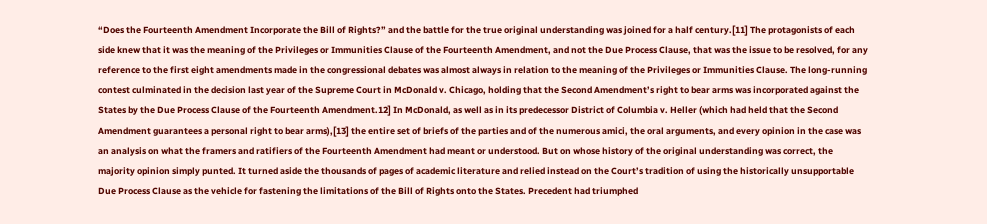“Does the Fourteenth Amendment Incorporate the Bill of Rights?” and the battle for the true original understanding was joined for a half century.[11] The protagonists of each side knew that it was the meaning of the Privileges or Immunities Clause of the Fourteenth Amendment, and not the Due Process Clause, that was the issue to be resolved, for any reference to the first eight amendments made in the congressional debates was almost always in relation to the meaning of the Privileges or Immunities Clause. The long-running contest culminated in the decision last year of the Supreme Court in McDonald v. Chicago, holding that the Second Amendment’s right to bear arms was incorporated against the States by the Due Process Clause of the Fourteenth Amendment.12] In McDonald, as well as in its predecessor District of Columbia v. Heller (which had held that the Second Amendment guarantees a personal right to bear arms),[13] the entire set of briefs of the parties and of the numerous amici, the oral arguments, and every opinion in the case was an analysis on what the framers and ratifiers of the Fourteenth Amendment had meant or understood. But on whose history of the original understanding was correct, the majority opinion simply punted. It turned aside the thousands of pages of academic literature and relied instead on the Court’s tradition of using the historically unsupportable Due Process Clause as the vehicle for fastening the limitations of the Bill of Rights onto the States. Precedent had triumphed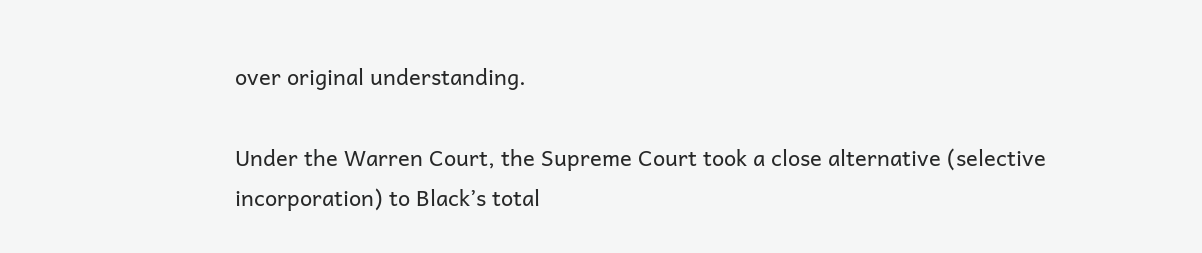over original understanding.

Under the Warren Court, the Supreme Court took a close alternative (selective incorporation) to Black’s total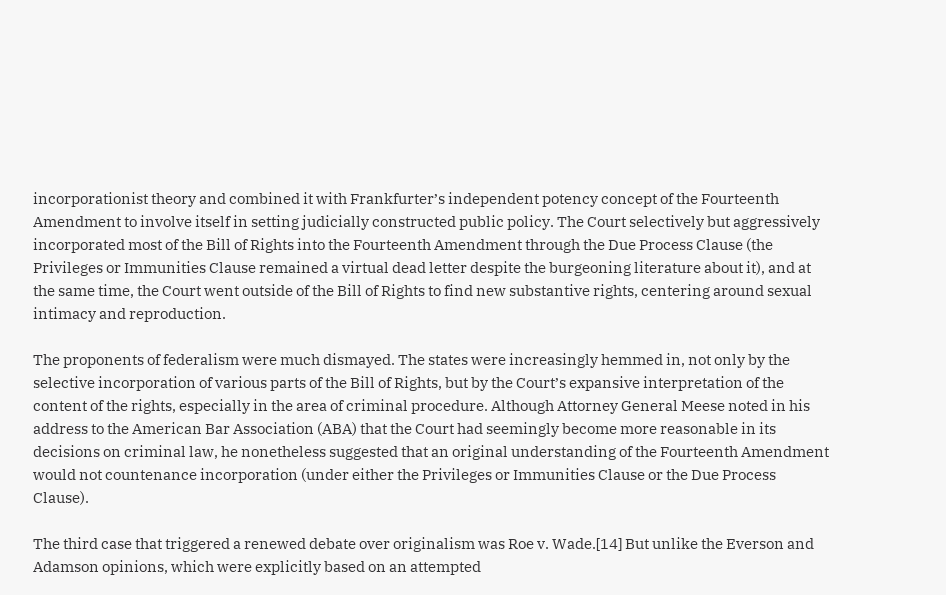incorporationist theory and combined it with Frankfurter’s independent potency concept of the Fourteenth Amendment to involve itself in setting judicially constructed public policy. The Court selectively but aggressively incorporated most of the Bill of Rights into the Fourteenth Amendment through the Due Process Clause (the Privileges or Immunities Clause remained a virtual dead letter despite the burgeoning literature about it), and at the same time, the Court went outside of the Bill of Rights to find new substantive rights, centering around sexual intimacy and reproduction.

The proponents of federalism were much dismayed. The states were increasingly hemmed in, not only by the selective incorporation of various parts of the Bill of Rights, but by the Court’s expansive interpretation of the content of the rights, especially in the area of criminal procedure. Although Attorney General Meese noted in his address to the American Bar Association (ABA) that the Court had seemingly become more reasonable in its decisions on criminal law, he nonetheless suggested that an original understanding of the Fourteenth Amendment would not countenance incorporation (under either the Privileges or Immunities Clause or the Due Process Clause).

The third case that triggered a renewed debate over originalism was Roe v. Wade.[14] But unlike the Everson and Adamson opinions, which were explicitly based on an attempted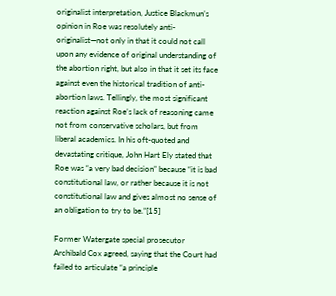originalist interpretation, Justice Blackmun’s opinion in Roe was resolutely anti-originalist—not only in that it could not call upon any evidence of original understanding of the abortion right, but also in that it set its face against even the historical tradition of anti-abortion laws. Tellingly, the most significant reaction against Roe’s lack of reasoning came not from conservative scholars, but from liberal academics. In his oft-quoted and devastating critique, John Hart Ely stated that Roe was “a very bad decision” because “it is bad constitutional law, or rather because it is not constitutional law and gives almost no sense of an obligation to try to be.”[15]

Former Watergate special prosecutor Archibald Cox agreed, saying that the Court had failed to articulate “a principle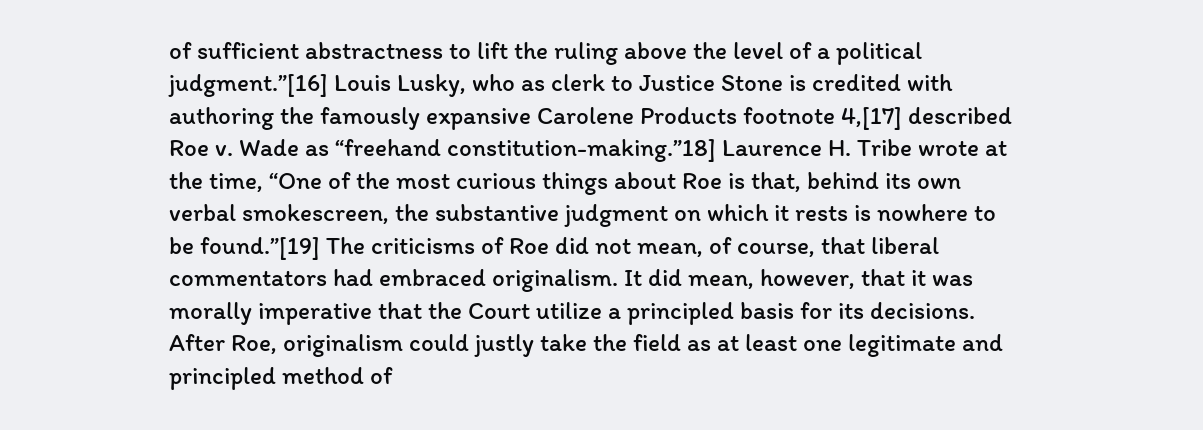of sufficient abstractness to lift the ruling above the level of a political judgment.”[16] Louis Lusky, who as clerk to Justice Stone is credited with authoring the famously expansive Carolene Products footnote 4,[17] described Roe v. Wade as “freehand constitution-making.”18] Laurence H. Tribe wrote at the time, “One of the most curious things about Roe is that, behind its own verbal smokescreen, the substantive judgment on which it rests is nowhere to be found.”[19] The criticisms of Roe did not mean, of course, that liberal commentators had embraced originalism. It did mean, however, that it was morally imperative that the Court utilize a principled basis for its decisions. After Roe, originalism could justly take the field as at least one legitimate and principled method of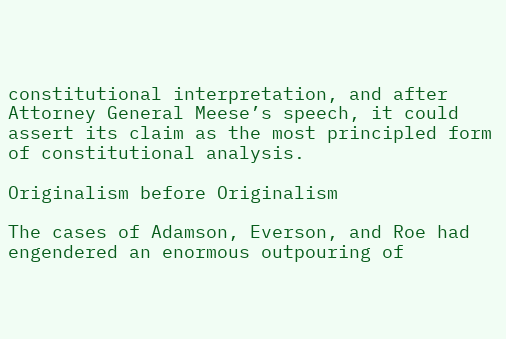constitutional interpretation, and after Attorney General Meese’s speech, it could assert its claim as the most principled form of constitutional analysis.

Originalism before Originalism

The cases of Adamson, Everson, and Roe had engendered an enormous outpouring of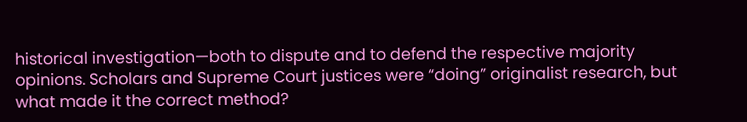historical investigation—both to dispute and to defend the respective majority opinions. Scholars and Supreme Court justices were “doing” originalist research, but what made it the correct method?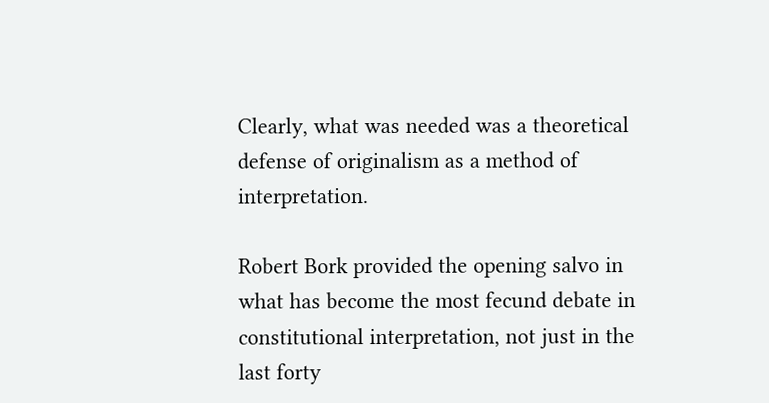Clearly, what was needed was a theoretical defense of originalism as a method of interpretation.

Robert Bork provided the opening salvo in what has become the most fecund debate in constitutional interpretation, not just in the last forty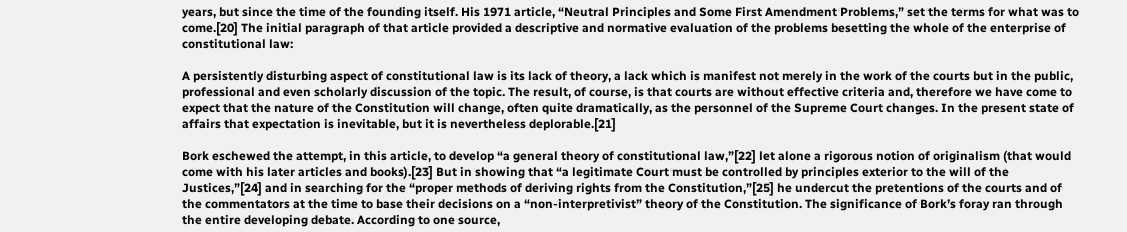years, but since the time of the founding itself. His 1971 article, “Neutral Principles and Some First Amendment Problems,” set the terms for what was to come.[20] The initial paragraph of that article provided a descriptive and normative evaluation of the problems besetting the whole of the enterprise of constitutional law:

A persistently disturbing aspect of constitutional law is its lack of theory, a lack which is manifest not merely in the work of the courts but in the public, professional and even scholarly discussion of the topic. The result, of course, is that courts are without effective criteria and, therefore we have come to expect that the nature of the Constitution will change, often quite dramatically, as the personnel of the Supreme Court changes. In the present state of affairs that expectation is inevitable, but it is nevertheless deplorable.[21]

Bork eschewed the attempt, in this article, to develop “a general theory of constitutional law,”[22] let alone a rigorous notion of originalism (that would come with his later articles and books).[23] But in showing that “a legitimate Court must be controlled by principles exterior to the will of the Justices,”[24] and in searching for the “proper methods of deriving rights from the Constitution,”[25] he undercut the pretentions of the courts and of the commentators at the time to base their decisions on a “non-interpretivist” theory of the Constitution. The significance of Bork’s foray ran through the entire developing debate. According to one source,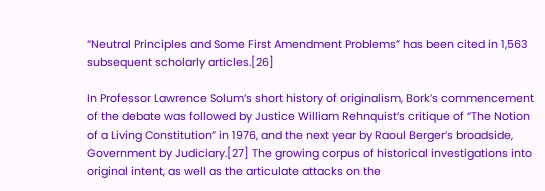“Neutral Principles and Some First Amendment Problems” has been cited in 1,563 subsequent scholarly articles.[26]

In Professor Lawrence Solum’s short history of originalism, Bork’s commencement of the debate was followed by Justice William Rehnquist’s critique of “The Notion of a Living Constitution” in 1976, and the next year by Raoul Berger’s broadside, Government by Judiciary.[27] The growing corpus of historical investigations into original intent, as well as the articulate attacks on the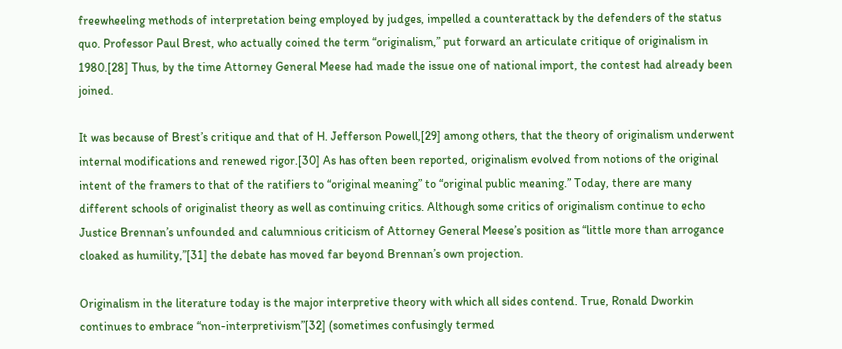freewheeling methods of interpretation being employed by judges, impelled a counterattack by the defenders of the status quo. Professor Paul Brest, who actually coined the term “originalism,” put forward an articulate critique of originalism in 1980.[28] Thus, by the time Attorney General Meese had made the issue one of national import, the contest had already been joined.

It was because of Brest’s critique and that of H. Jefferson Powell,[29] among others, that the theory of originalism underwent internal modifications and renewed rigor.[30] As has often been reported, originalism evolved from notions of the original intent of the framers to that of the ratifiers to “original meaning” to “original public meaning.” Today, there are many different schools of originalist theory as well as continuing critics. Although some critics of originalism continue to echo Justice Brennan’s unfounded and calumnious criticism of Attorney General Meese’s position as “little more than arrogance cloaked as humility,”[31] the debate has moved far beyond Brennan’s own projection.

Originalism in the literature today is the major interpretive theory with which all sides contend. True, Ronald Dworkin continues to embrace “non-interpretivism”[32] (sometimes confusingly termed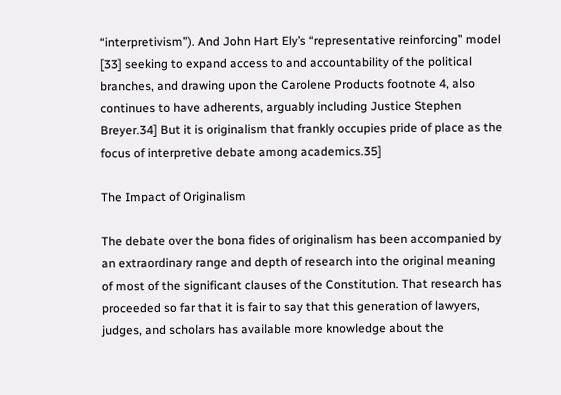“interpretivism”). And John Hart Ely’s “representative reinforcing” model [33] seeking to expand access to and accountability of the political branches, and drawing upon the Carolene Products footnote 4, also continues to have adherents, arguably including Justice Stephen Breyer.34] But it is originalism that frankly occupies pride of place as the focus of interpretive debate among academics.35]

The Impact of Originalism

The debate over the bona fides of originalism has been accompanied by an extraordinary range and depth of research into the original meaning of most of the significant clauses of the Constitution. That research has proceeded so far that it is fair to say that this generation of lawyers, judges, and scholars has available more knowledge about the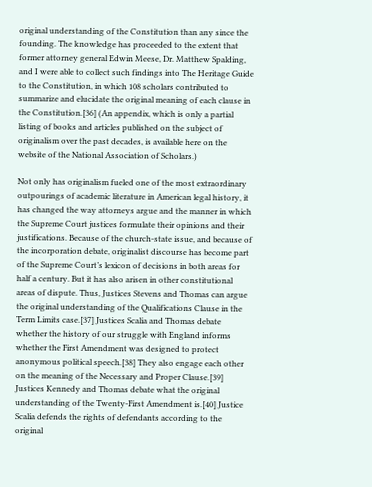original understanding of the Constitution than any since the founding. The knowledge has proceeded to the extent that former attorney general Edwin Meese, Dr. Matthew Spalding, and I were able to collect such findings into The Heritage Guide to the Constitution, in which 108 scholars contributed to summarize and elucidate the original meaning of each clause in the Constitution.[36] (An appendix, which is only a partial listing of books and articles published on the subject of originalism over the past decades, is available here on the website of the National Association of Scholars.)

Not only has originalism fueled one of the most extraordinary outpourings of academic literature in American legal history, it has changed the way attorneys argue and the manner in which the Supreme Court justices formulate their opinions and their justifications. Because of the church-state issue, and because of the incorporation debate, originalist discourse has become part of the Supreme Court’s lexicon of decisions in both areas for half a century. But it has also arisen in other constitutional areas of dispute. Thus, Justices Stevens and Thomas can argue the original understanding of the Qualifications Clause in the Term Limits case.[37] Justices Scalia and Thomas debate whether the history of our struggle with England informs whether the First Amendment was designed to protect anonymous political speech.[38] They also engage each other on the meaning of the Necessary and Proper Clause.[39] Justices Kennedy and Thomas debate what the original understanding of the Twenty-First Amendment is.[40] Justice Scalia defends the rights of defendants according to the original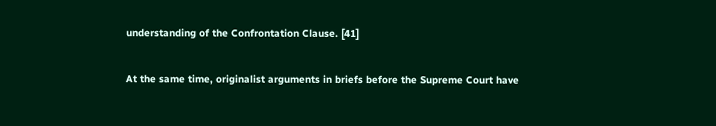understanding of the Confrontation Clause. [41]

At the same time, originalist arguments in briefs before the Supreme Court have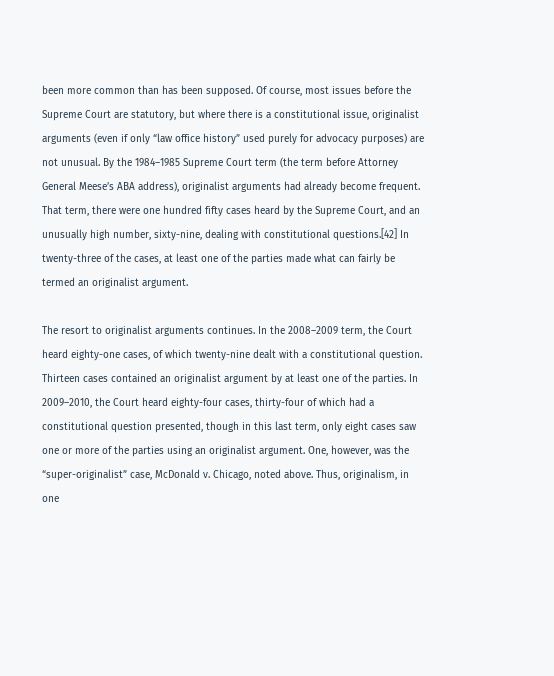been more common than has been supposed. Of course, most issues before the Supreme Court are statutory, but where there is a constitutional issue, originalist arguments (even if only “law office history” used purely for advocacy purposes) are not unusual. By the 1984–1985 Supreme Court term (the term before Attorney General Meese’s ABA address), originalist arguments had already become frequent. That term, there were one hundred fifty cases heard by the Supreme Court, and an unusually high number, sixty-nine, dealing with constitutional questions.[42] In twenty-three of the cases, at least one of the parties made what can fairly be termed an originalist argument.

The resort to originalist arguments continues. In the 2008–2009 term, the Court heard eighty-one cases, of which twenty-nine dealt with a constitutional question. Thirteen cases contained an originalist argument by at least one of the parties. In 2009–2010, the Court heard eighty-four cases, thirty-four of which had a constitutional question presented, though in this last term, only eight cases saw one or more of the parties using an originalist argument. One, however, was the “super-originalist” case, McDonald v. Chicago, noted above. Thus, originalism, in one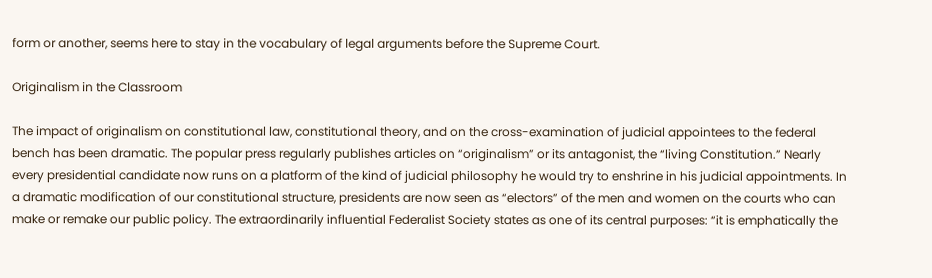form or another, seems here to stay in the vocabulary of legal arguments before the Supreme Court.

Originalism in the Classroom

The impact of originalism on constitutional law, constitutional theory, and on the cross-examination of judicial appointees to the federal bench has been dramatic. The popular press regularly publishes articles on “originalism” or its antagonist, the “living Constitution.” Nearly every presidential candidate now runs on a platform of the kind of judicial philosophy he would try to enshrine in his judicial appointments. In a dramatic modification of our constitutional structure, presidents are now seen as “electors” of the men and women on the courts who can make or remake our public policy. The extraordinarily influential Federalist Society states as one of its central purposes: “it is emphatically the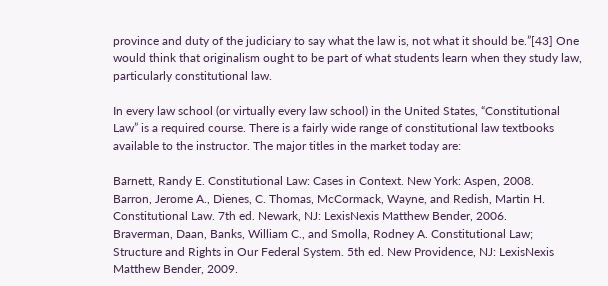province and duty of the judiciary to say what the law is, not what it should be.”[43] One would think that originalism ought to be part of what students learn when they study law, particularly constitutional law.

In every law school (or virtually every law school) in the United States, “Constitutional Law” is a required course. There is a fairly wide range of constitutional law textbooks available to the instructor. The major titles in the market today are:

Barnett, Randy E. Constitutional Law: Cases in Context. New York: Aspen, 2008.
Barron, Jerome A., Dienes, C. Thomas, McCormack, Wayne, and Redish, Martin H. Constitutional Law. 7th ed. Newark, NJ: LexisNexis Matthew Bender, 2006.
Braverman, Daan, Banks, William C., and Smolla, Rodney A. Constitutional Law; Structure and Rights in Our Federal System. 5th ed. New Providence, NJ: LexisNexis Matthew Bender, 2009.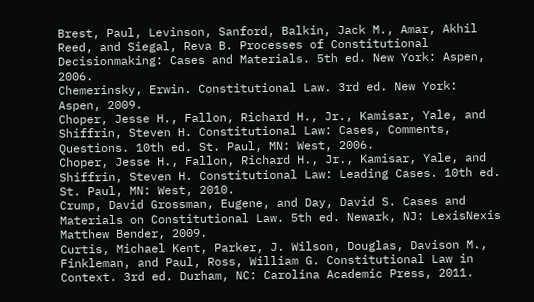Brest, Paul, Levinson, Sanford, Balkin, Jack M., Amar, Akhil Reed, and Siegal, Reva B. Processes of Constitutional Decisionmaking: Cases and Materials. 5th ed. New York: Aspen, 2006.
Chemerinsky, Erwin. Constitutional Law. 3rd ed. New York: Aspen, 2009.
Choper, Jesse H., Fallon, Richard H., Jr., Kamisar, Yale, and Shiffrin, Steven H. Constitutional Law: Cases, Comments, Questions. 10th ed. St. Paul, MN: West, 2006.
Choper, Jesse H., Fallon, Richard H., Jr., Kamisar, Yale, and Shiffrin, Steven H. Constitutional Law: Leading Cases. 10th ed. St. Paul, MN: West, 2010.
Crump, David Grossman, Eugene, and Day, David S. Cases and Materials on Constitutional Law. 5th ed. Newark, NJ: LexisNexis Matthew Bender, 2009.
Curtis, Michael Kent, Parker, J. Wilson, Douglas, Davison M., Finkleman, and Paul, Ross, William G. Constitutional Law in Context. 3rd ed. Durham, NC: Carolina Academic Press, 2011.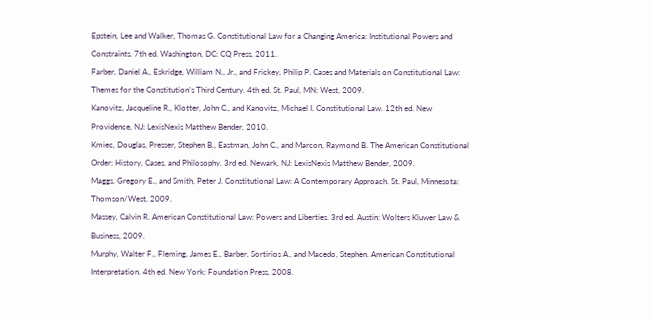Epstein, Lee and Walker, Thomas G. Constitutional Law for a Changing America: Institutional Powers and Constraints. 7th ed. Washington, DC: CQ Press, 2011.
Farber, Daniel A., Eskridge, William N., Jr., and Frickey, Philip P. Cases and Materials on Constitutional Law: Themes for the Constitution’s Third Century. 4th ed. St. Paul, MN: West, 2009.
Kanovitz, Jacqueline R., Klotter, John C., and Kanovitz, Michael I. Constitutional Law. 12th ed. New Providence, NJ: LexisNexis Matthew Bender, 2010.
Kmiec, Douglas, Presser, Stephen B., Eastman, John C., and Marcon, Raymond B. The American Constitutional Order: History, Cases, and Philosophy. 3rd ed. Newark, NJ: LexisNexis Matthew Bender, 2009.
Maggs, Gregory E., and Smith, Peter J. Constitutional Law: A Contemporary Approach. St. Paul, Minnesota: Thomson/West, 2009.
Massey, Calvin R. American Constitutional Law: Powers and Liberties. 3rd ed. Austin: Wolters Kluwer Law & Business, 2009.
Murphy, Walter F., Fleming, James E., Barber, Sortirios A., and Macedo, Stephen. American Constitutional Interpretation. 4th ed. New York: Foundation Press, 2008.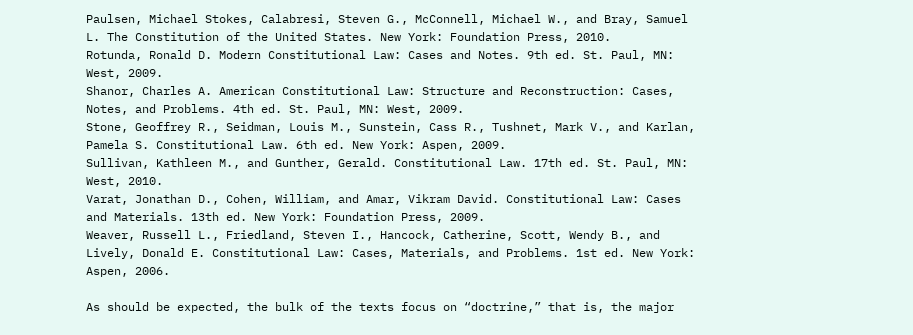Paulsen, Michael Stokes, Calabresi, Steven G., McConnell, Michael W., and Bray, Samuel L. The Constitution of the United States. New York: Foundation Press, 2010.
Rotunda, Ronald D. Modern Constitutional Law: Cases and Notes. 9th ed. St. Paul, MN: West, 2009.
Shanor, Charles A. American Constitutional Law: Structure and Reconstruction: Cases, Notes, and Problems. 4th ed. St. Paul, MN: West, 2009.
Stone, Geoffrey R., Seidman, Louis M., Sunstein, Cass R., Tushnet, Mark V., and Karlan, Pamela S. Constitutional Law. 6th ed. New York: Aspen, 2009.
Sullivan, Kathleen M., and Gunther, Gerald. Constitutional Law. 17th ed. St. Paul, MN: West, 2010.
Varat, Jonathan D., Cohen, William, and Amar, Vikram David. Constitutional Law: Cases and Materials. 13th ed. New York: Foundation Press, 2009.
Weaver, Russell L., Friedland, Steven I., Hancock, Catherine, Scott, Wendy B., and Lively, Donald E. Constitutional Law: Cases, Materials, and Problems. 1st ed. New York: Aspen, 2006.

As should be expected, the bulk of the texts focus on “doctrine,” that is, the major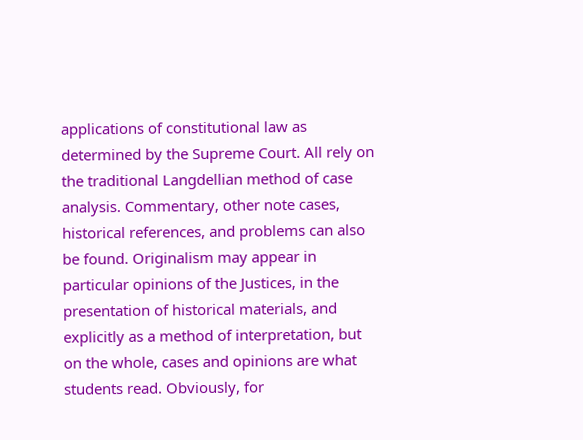applications of constitutional law as determined by the Supreme Court. All rely on the traditional Langdellian method of case analysis. Commentary, other note cases, historical references, and problems can also be found. Originalism may appear in particular opinions of the Justices, in the presentation of historical materials, and explicitly as a method of interpretation, but on the whole, cases and opinions are what students read. Obviously, for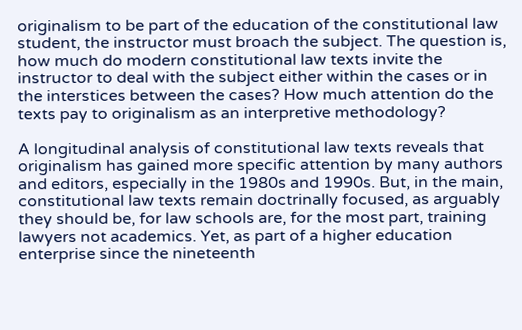originalism to be part of the education of the constitutional law student, the instructor must broach the subject. The question is, how much do modern constitutional law texts invite the instructor to deal with the subject either within the cases or in the interstices between the cases? How much attention do the texts pay to originalism as an interpretive methodology?

A longitudinal analysis of constitutional law texts reveals that originalism has gained more specific attention by many authors and editors, especially in the 1980s and 1990s. But, in the main, constitutional law texts remain doctrinally focused, as arguably they should be, for law schools are, for the most part, training lawyers not academics. Yet, as part of a higher education enterprise since the nineteenth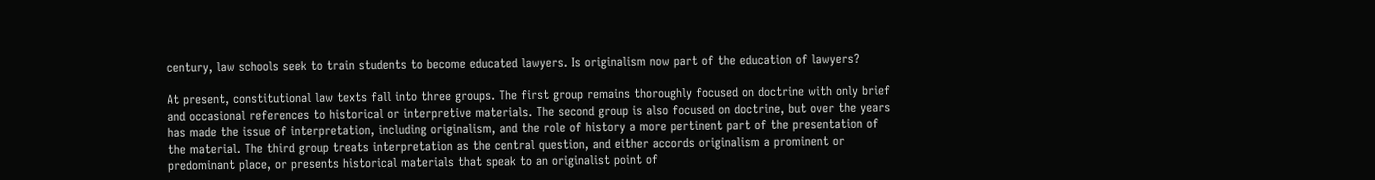century, law schools seek to train students to become educated lawyers. Is originalism now part of the education of lawyers?

At present, constitutional law texts fall into three groups. The first group remains thoroughly focused on doctrine with only brief and occasional references to historical or interpretive materials. The second group is also focused on doctrine, but over the years has made the issue of interpretation, including originalism, and the role of history a more pertinent part of the presentation of the material. The third group treats interpretation as the central question, and either accords originalism a prominent or predominant place, or presents historical materials that speak to an originalist point of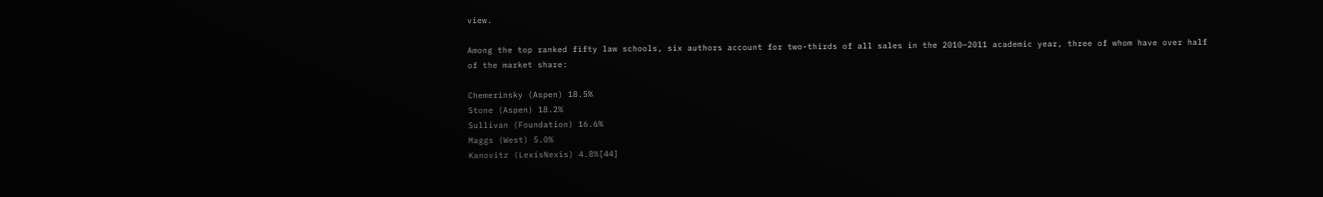view.

Among the top ranked fifty law schools, six authors account for two-thirds of all sales in the 2010–2011 academic year, three of whom have over half of the market share:

Chemerinsky (Aspen) 18.5%
Stone (Aspen) 18.2%
Sullivan (Foundation) 16.6%
Maggs (West) 5.0%
Kanovitz (LexisNexis) 4.8%[44]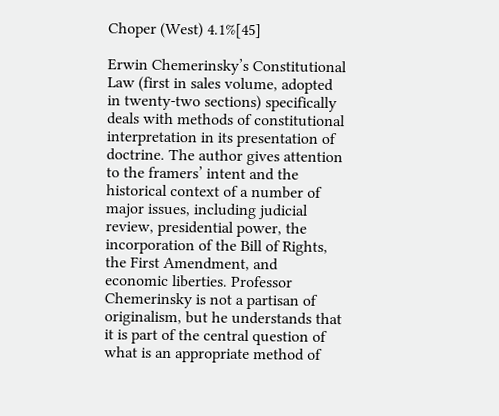Choper (West) 4.1%[45]

Erwin Chemerinsky’s Constitutional Law (first in sales volume, adopted in twenty-two sections) specifically deals with methods of constitutional interpretation in its presentation of doctrine. The author gives attention to the framers’ intent and the historical context of a number of major issues, including judicial review, presidential power, the incorporation of the Bill of Rights, the First Amendment, and economic liberties. Professor Chemerinsky is not a partisan of originalism, but he understands that it is part of the central question of what is an appropriate method of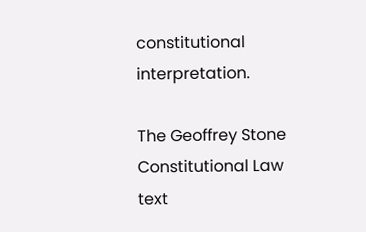constitutional interpretation.

The Geoffrey Stone Constitutional Law text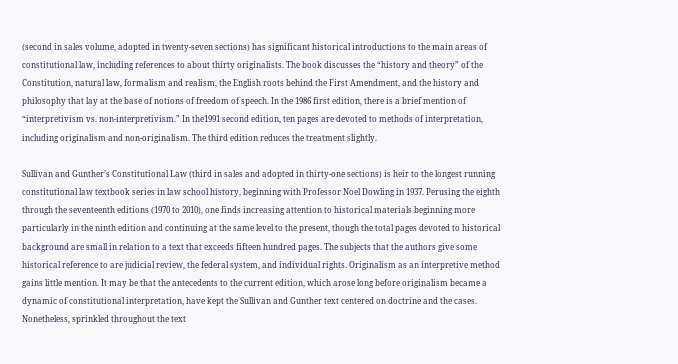(second in sales volume, adopted in twenty-seven sections) has significant historical introductions to the main areas of constitutional law, including references to about thirty originalists. The book discusses the “history and theory” of the Constitution, natural law, formalism and realism, the English roots behind the First Amendment, and the history and philosophy that lay at the base of notions of freedom of speech. In the 1986 first edition, there is a brief mention of “interpretivism vs. non-interpretivism.” In the1991 second edition, ten pages are devoted to methods of interpretation, including originalism and non-originalism. The third edition reduces the treatment slightly.

Sullivan and Gunther’s Constitutional Law (third in sales and adopted in thirty-one sections) is heir to the longest running constitutional law textbook series in law school history, beginning with Professor Noel Dowling in 1937. Perusing the eighth through the seventeenth editions (1970 to 2010), one finds increasing attention to historical materials beginning more particularly in the ninth edition and continuing at the same level to the present, though the total pages devoted to historical background are small in relation to a text that exceeds fifteen hundred pages. The subjects that the authors give some historical reference to are judicial review, the federal system, and individual rights. Originalism as an interpretive method gains little mention. It may be that the antecedents to the current edition, which arose long before originalism became a dynamic of constitutional interpretation, have kept the Sullivan and Gunther text centered on doctrine and the cases. Nonetheless, sprinkled throughout the text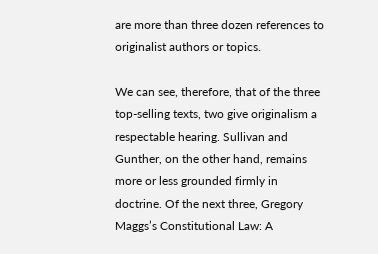are more than three dozen references to originalist authors or topics.

We can see, therefore, that of the three top-selling texts, two give originalism a respectable hearing. Sullivan and Gunther, on the other hand, remains more or less grounded firmly in doctrine. Of the next three, Gregory Maggs’s Constitutional Law: A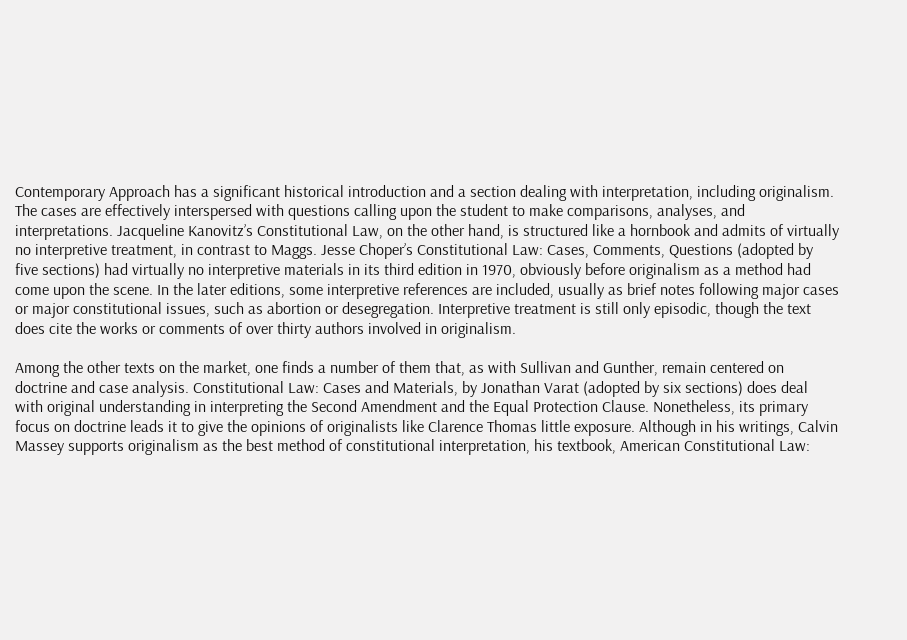Contemporary Approach has a significant historical introduction and a section dealing with interpretation, including originalism. The cases are effectively interspersed with questions calling upon the student to make comparisons, analyses, and interpretations. Jacqueline Kanovitz’s Constitutional Law, on the other hand, is structured like a hornbook and admits of virtually no interpretive treatment, in contrast to Maggs. Jesse Choper’s Constitutional Law: Cases, Comments, Questions (adopted by five sections) had virtually no interpretive materials in its third edition in 1970, obviously before originalism as a method had come upon the scene. In the later editions, some interpretive references are included, usually as brief notes following major cases or major constitutional issues, such as abortion or desegregation. Interpretive treatment is still only episodic, though the text does cite the works or comments of over thirty authors involved in originalism.

Among the other texts on the market, one finds a number of them that, as with Sullivan and Gunther, remain centered on doctrine and case analysis. Constitutional Law: Cases and Materials, by Jonathan Varat (adopted by six sections) does deal with original understanding in interpreting the Second Amendment and the Equal Protection Clause. Nonetheless, its primary focus on doctrine leads it to give the opinions of originalists like Clarence Thomas little exposure. Although in his writings, Calvin Massey supports originalism as the best method of constitutional interpretation, his textbook, American Constitutional Law: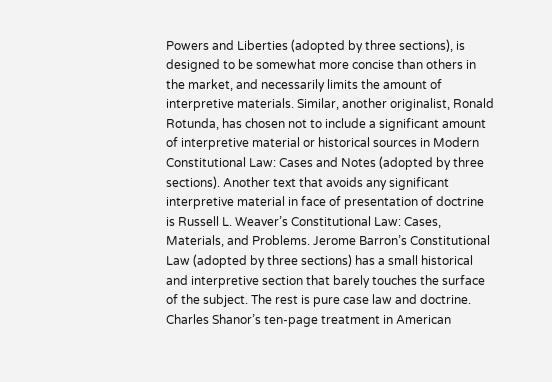Powers and Liberties (adopted by three sections), is designed to be somewhat more concise than others in the market, and necessarily limits the amount of interpretive materials. Similar, another originalist, Ronald Rotunda, has chosen not to include a significant amount of interpretive material or historical sources in Modern Constitutional Law: Cases and Notes (adopted by three sections). Another text that avoids any significant interpretive material in face of presentation of doctrine is Russell L. Weaver’s Constitutional Law: Cases, Materials, and Problems. Jerome Barron’s Constitutional Law (adopted by three sections) has a small historical and interpretive section that barely touches the surface of the subject. The rest is pure case law and doctrine. Charles Shanor’s ten-page treatment in American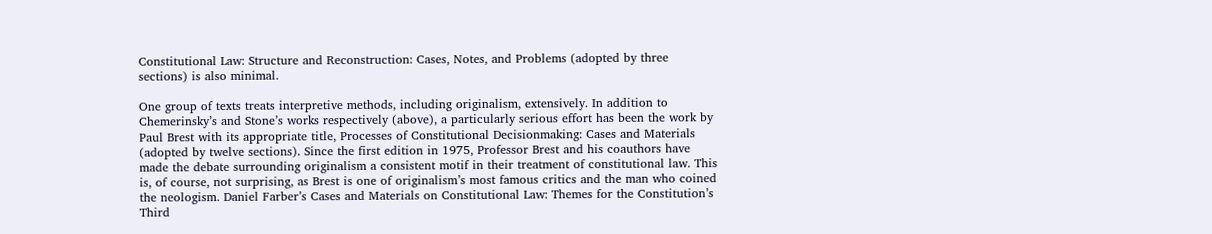Constitutional Law: Structure and Reconstruction: Cases, Notes, and Problems (adopted by three sections) is also minimal.

One group of texts treats interpretive methods, including originalism, extensively. In addition to Chemerinsky’s and Stone’s works respectively (above), a particularly serious effort has been the work by Paul Brest with its appropriate title, Processes of Constitutional Decisionmaking: Cases and Materials (adopted by twelve sections). Since the first edition in 1975, Professor Brest and his coauthors have made the debate surrounding originalism a consistent motif in their treatment of constitutional law. This is, of course, not surprising, as Brest is one of originalism’s most famous critics and the man who coined the neologism. Daniel Farber’s Cases and Materials on Constitutional Law: Themes for the Constitution’s Third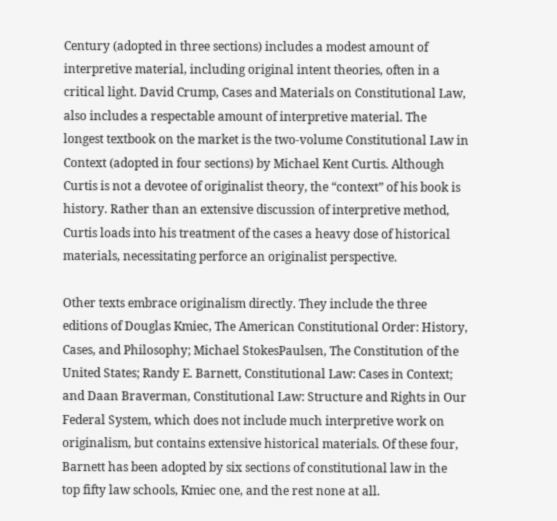Century (adopted in three sections) includes a modest amount of interpretive material, including original intent theories, often in a critical light. David Crump, Cases and Materials on Constitutional Law, also includes a respectable amount of interpretive material. The longest textbook on the market is the two-volume Constitutional Law in Context (adopted in four sections) by Michael Kent Curtis. Although Curtis is not a devotee of originalist theory, the “context” of his book is history. Rather than an extensive discussion of interpretive method, Curtis loads into his treatment of the cases a heavy dose of historical materials, necessitating perforce an originalist perspective.

Other texts embrace originalism directly. They include the three editions of Douglas Kmiec, The American Constitutional Order: History, Cases, and Philosophy; Michael StokesPaulsen, The Constitution of the United States; Randy E. Barnett, Constitutional Law: Cases in Context; and Daan Braverman, Constitutional Law: Structure and Rights in Our Federal System, which does not include much interpretive work on originalism, but contains extensive historical materials. Of these four, Barnett has been adopted by six sections of constitutional law in the top fifty law schools, Kmiec one, and the rest none at all.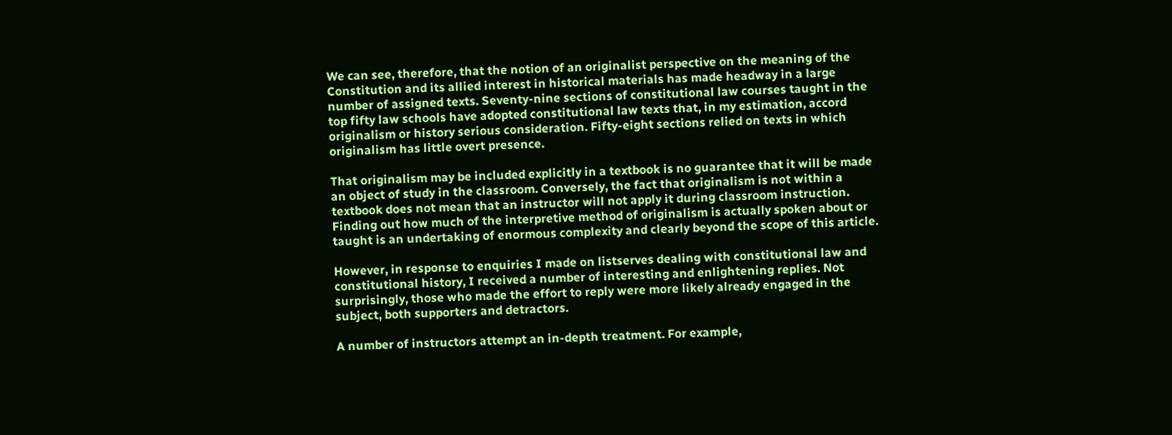We can see, therefore, that the notion of an originalist perspective on the meaning of the Constitution and its allied interest in historical materials has made headway in a large number of assigned texts. Seventy-nine sections of constitutional law courses taught in the top fifty law schools have adopted constitutional law texts that, in my estimation, accord originalism or history serious consideration. Fifty-eight sections relied on texts in which originalism has little overt presence.

That originalism may be included explicitly in a textbook is no guarantee that it will be made an object of study in the classroom. Conversely, the fact that originalism is not within a textbook does not mean that an instructor will not apply it during classroom instruction. Finding out how much of the interpretive method of originalism is actually spoken about or taught is an undertaking of enormous complexity and clearly beyond the scope of this article.

However, in response to enquiries I made on listserves dealing with constitutional law and constitutional history, I received a number of interesting and enlightening replies. Not surprisingly, those who made the effort to reply were more likely already engaged in the subject, both supporters and detractors.

A number of instructors attempt an in-depth treatment. For example,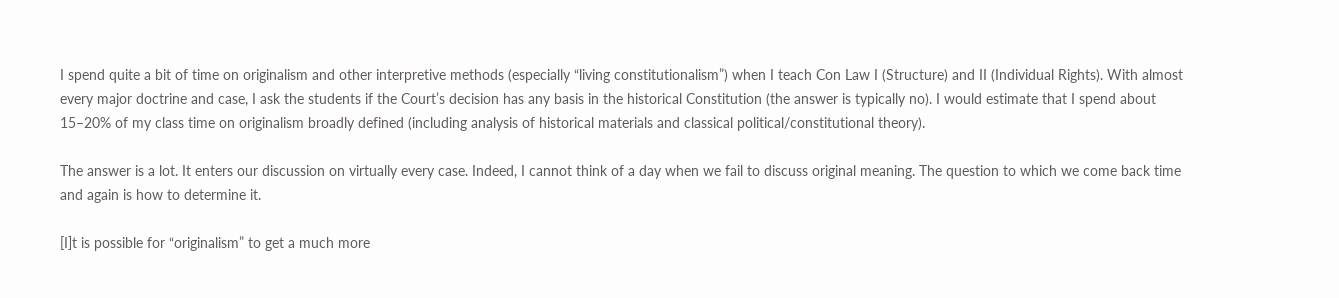I spend quite a bit of time on originalism and other interpretive methods (especially “living constitutionalism”) when I teach Con Law I (Structure) and II (Individual Rights). With almost every major doctrine and case, I ask the students if the Court’s decision has any basis in the historical Constitution (the answer is typically no). I would estimate that I spend about 15–20% of my class time on originalism broadly defined (including analysis of historical materials and classical political/constitutional theory).

The answer is a lot. It enters our discussion on virtually every case. Indeed, I cannot think of a day when we fail to discuss original meaning. The question to which we come back time and again is how to determine it.

[I]t is possible for “originalism” to get a much more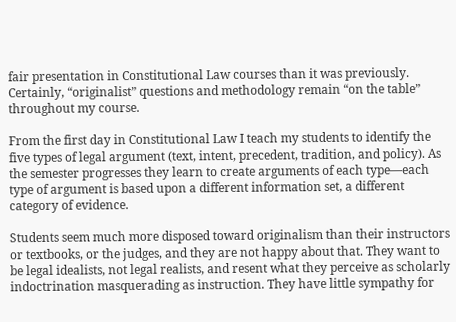fair presentation in Constitutional Law courses than it was previously. Certainly, “originalist” questions and methodology remain “on the table” throughout my course.

From the first day in Constitutional Law I teach my students to identify the five types of legal argument (text, intent, precedent, tradition, and policy). As the semester progresses they learn to create arguments of each type—each type of argument is based upon a different information set, a different category of evidence.

Students seem much more disposed toward originalism than their instructors or textbooks, or the judges, and they are not happy about that. They want to be legal idealists, not legal realists, and resent what they perceive as scholarly indoctrination masquerading as instruction. They have little sympathy for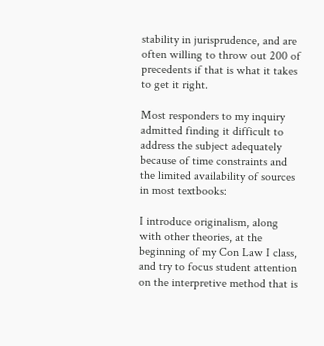stability in jurisprudence, and are often willing to throw out 200 of precedents if that is what it takes to get it right.

Most responders to my inquiry admitted finding it difficult to address the subject adequately because of time constraints and the limited availability of sources in most textbooks:

I introduce originalism, along with other theories, at the beginning of my Con Law I class, and try to focus student attention on the interpretive method that is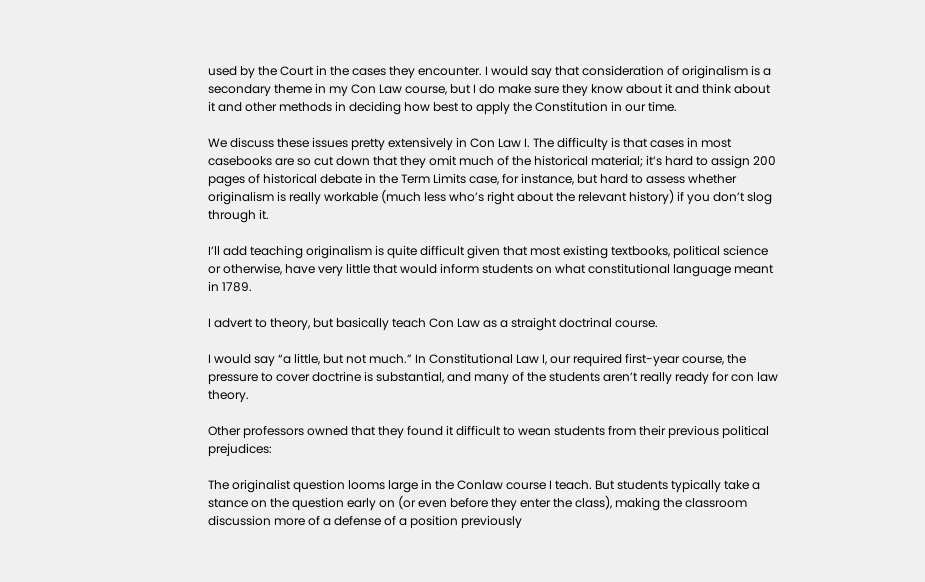used by the Court in the cases they encounter. I would say that consideration of originalism is a secondary theme in my Con Law course, but I do make sure they know about it and think about it and other methods in deciding how best to apply the Constitution in our time.

We discuss these issues pretty extensively in Con Law I. The difficulty is that cases in most casebooks are so cut down that they omit much of the historical material; it’s hard to assign 200 pages of historical debate in the Term Limits case, for instance, but hard to assess whether originalism is really workable (much less who’s right about the relevant history) if you don’t slog through it.

I’ll add teaching originalism is quite difficult given that most existing textbooks, political science or otherwise, have very little that would inform students on what constitutional language meant in 1789.

I advert to theory, but basically teach Con Law as a straight doctrinal course.

I would say “a little, but not much.” In Constitutional Law I, our required first-year course, the pressure to cover doctrine is substantial, and many of the students aren’t really ready for con law theory.

Other professors owned that they found it difficult to wean students from their previous political prejudices:

The originalist question looms large in the Conlaw course I teach. But students typically take a stance on the question early on (or even before they enter the class), making the classroom discussion more of a defense of a position previously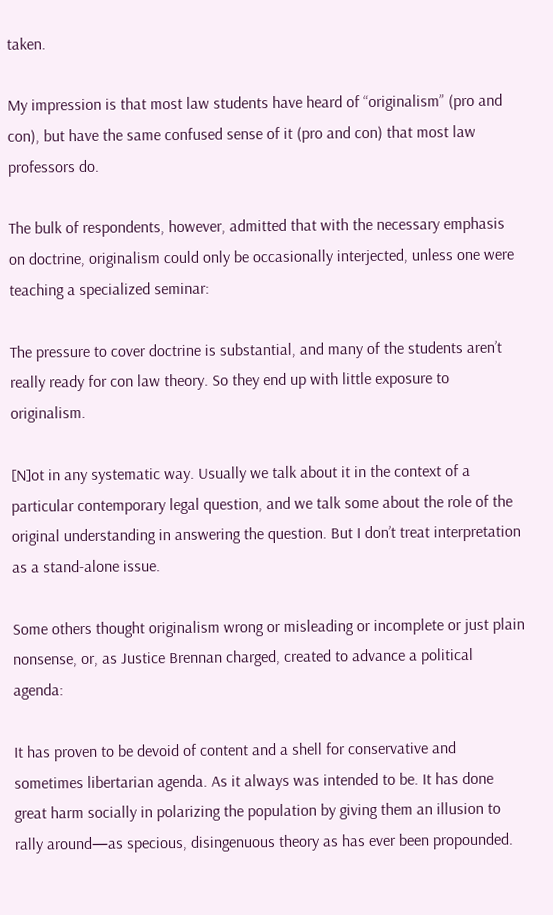taken.

My impression is that most law students have heard of “originalism” (pro and con), but have the same confused sense of it (pro and con) that most law professors do.

The bulk of respondents, however, admitted that with the necessary emphasis on doctrine, originalism could only be occasionally interjected, unless one were teaching a specialized seminar:

The pressure to cover doctrine is substantial, and many of the students aren’t really ready for con law theory. So they end up with little exposure to originalism.

[N]ot in any systematic way. Usually we talk about it in the context of a particular contemporary legal question, and we talk some about the role of the original understanding in answering the question. But I don’t treat interpretation as a stand-alone issue.

Some others thought originalism wrong or misleading or incomplete or just plain nonsense, or, as Justice Brennan charged, created to advance a political agenda:

It has proven to be devoid of content and a shell for conservative and sometimes libertarian agenda. As it always was intended to be. It has done great harm socially in polarizing the population by giving them an illusion to rally around—as specious, disingenuous theory as has ever been propounded.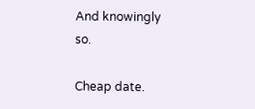And knowingly so.

Cheap date.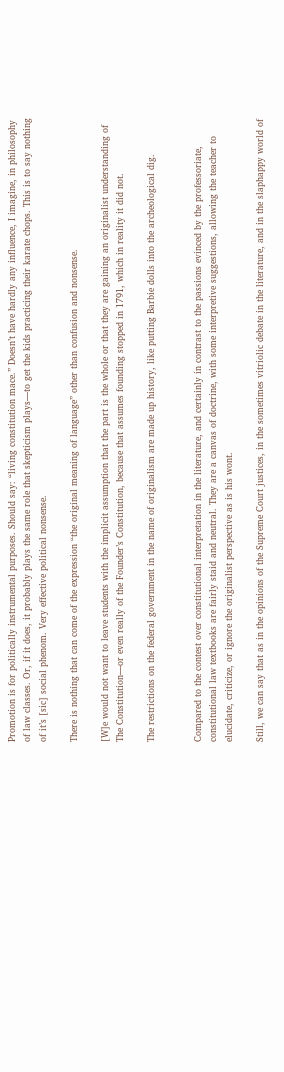Promotion is for politically instrumental purposes. Should say: “living constitution mace.” Doesn’t have hardly any influence, I imagine, in philosophy of law classes. Or, if it does, it probably plays the same role that skepticism plays—to get the kids practicing their karate chops. This is to say nothing of it’s [sic] social phenom. Very effective political nonsense.

There is nothing that can come of the expression “the original meaning of language” other than confusion and nonsense.

[W]e would not want to leave students with the implicit assumption that the part is the whole or that they are gaining an originalist understanding of The Constitution—or even really of the Founder’s Constitution, because that assumes founding stopped in 1791, which in reality it did not.

The restrictions on the federal government in the name of originalism are made up history, like putting Barbie dolls into the archeological dig.


Compared to the contest over constitutional interpretation in the literature, and certainly in contrast to the passions evinced by the professoriate, constitutional law textbooks are fairly staid and neutral. They are a canvas of doctrine, with some interpretive suggestions, allowing the teacher to elucidate, criticize, or ignore the originalist perspective as is his wont.

Still, we can say that as in the opinions of the Supreme Court justices, in the sometimes vitriolic debate in the literature, and in the slaphappy world of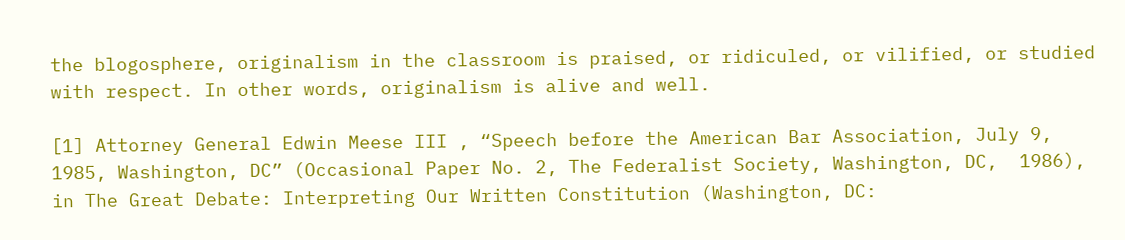the blogosphere, originalism in the classroom is praised, or ridiculed, or vilified, or studied with respect. In other words, originalism is alive and well.

[1] Attorney General Edwin Meese III , “Speech before the American Bar Association, July 9, 1985, Washington, DC” (Occasional Paper No. 2, The Federalist Society, Washington, DC,  1986),  in The Great Debate: Interpreting Our Written Constitution (Washington, DC: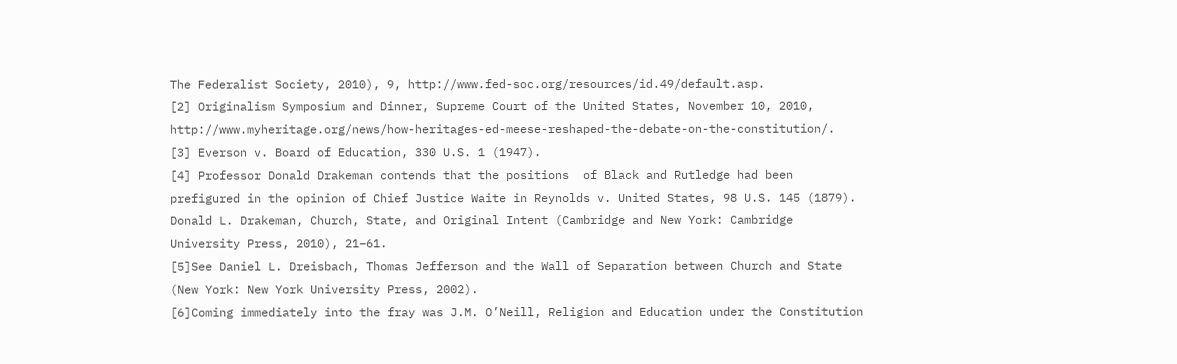The Federalist Society, 2010), 9, http://www.fed-soc.org/resources/id.49/default.asp.
[2] Originalism Symposium and Dinner, Supreme Court of the United States, November 10, 2010, http://www.myheritage.org/news/how-heritages-ed-meese-reshaped-the-debate-on-the-constitution/.
[3] Everson v. Board of Education, 330 U.S. 1 (1947).
[4] Professor Donald Drakeman contends that the positions  of Black and Rutledge had been prefigured in the opinion of Chief Justice Waite in Reynolds v. United States, 98 U.S. 145 (1879). Donald L. Drakeman, Church, State, and Original Intent (Cambridge and New York: Cambridge University Press, 2010), 21–61.
[5]See Daniel L. Dreisbach, Thomas Jefferson and the Wall of Separation between Church and State (New York: New York University Press, 2002).
[6]Coming immediately into the fray was J.M. O’Neill, Religion and Education under the Constitution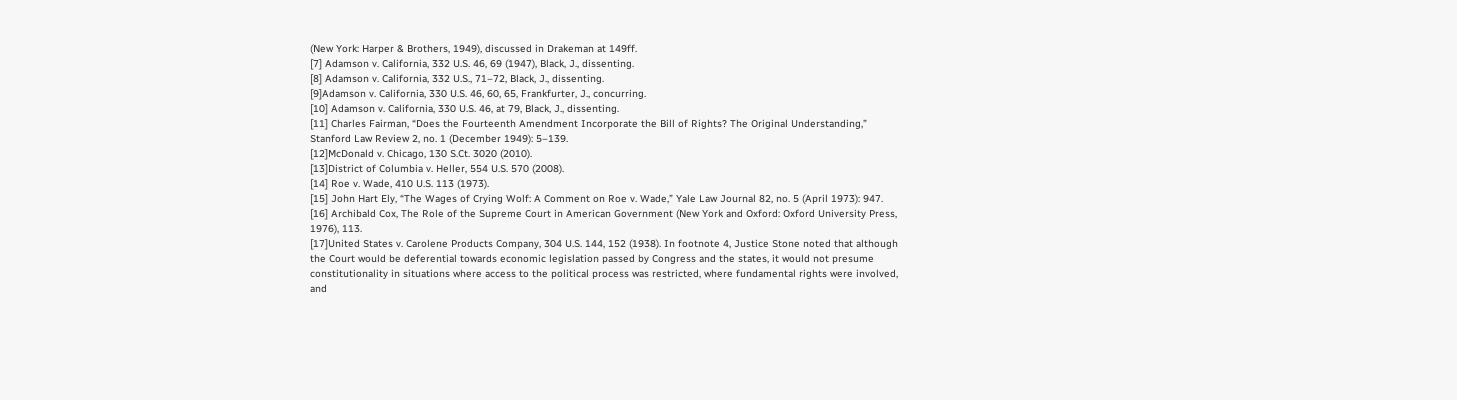(New York: Harper & Brothers, 1949), discussed in Drakeman at 149ff.
[7] Adamson v. California, 332 U.S. 46, 69 (1947), Black, J., dissenting.
[8] Adamson v. California, 332 U.S., 71–72, Black, J., dissenting.
[9]Adamson v. California, 330 U.S. 46, 60, 65, Frankfurter, J., concurring.
[10] Adamson v. California, 330 U.S. 46, at 79, Black, J., dissenting.
[11] Charles Fairman, “Does the Fourteenth Amendment Incorporate the Bill of Rights? The Original Understanding,” Stanford Law Review 2, no. 1 (December 1949): 5–139.
[12]McDonald v. Chicago, 130 S.Ct. 3020 (2010).
[13]District of Columbia v. Heller, 554 U.S. 570 (2008).
[14] Roe v. Wade, 410 U.S. 113 (1973).
[15] John Hart Ely, “The Wages of Crying Wolf: A Comment on Roe v. Wade,” Yale Law Journal 82, no. 5 (April 1973): 947.
[16] Archibald Cox, The Role of the Supreme Court in American Government (New York and Oxford: Oxford University Press, 1976), 113.
[17]United States v. Carolene Products Company, 304 U.S. 144, 152 (1938). In footnote 4, Justice Stone noted that although the Court would be deferential towards economic legislation passed by Congress and the states, it would not presume constitutionality in situations where access to the political process was restricted, where fundamental rights were involved, and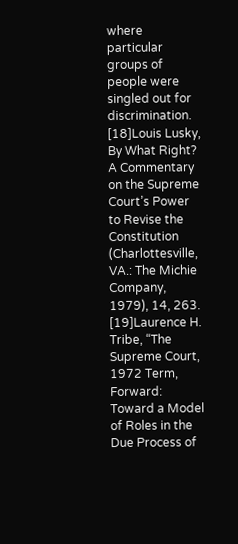where particular groups of people were singled out for discrimination.
[18]Louis Lusky, By What Right? A Commentary on the Supreme Court’s Power to Revise the Constitution (Charlottesville, VA.: The Michie Company, 1979), 14, 263.
[19]Laurence H. Tribe, “The Supreme Court, 1972 Term, Forward: Toward a Model of Roles in the Due Process of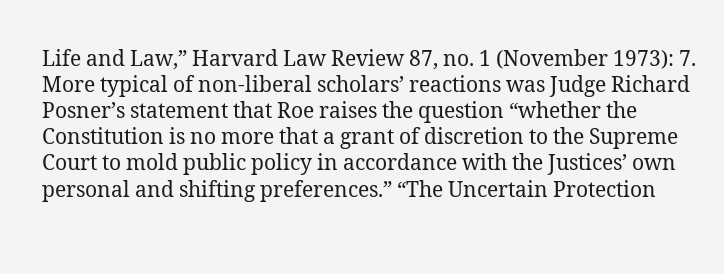Life and Law,” Harvard Law Review 87, no. 1 (November 1973): 7. More typical of non-liberal scholars’ reactions was Judge Richard Posner’s statement that Roe raises the question “whether the Constitution is no more that a grant of discretion to the Supreme Court to mold public policy in accordance with the Justices’ own personal and shifting preferences.” “The Uncertain Protection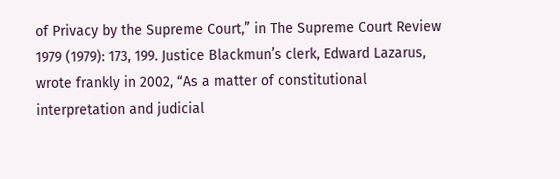of Privacy by the Supreme Court,” in The Supreme Court Review 1979 (1979): 173, 199. Justice Blackmun’s clerk, Edward Lazarus, wrote frankly in 2002, “As a matter of constitutional interpretation and judicial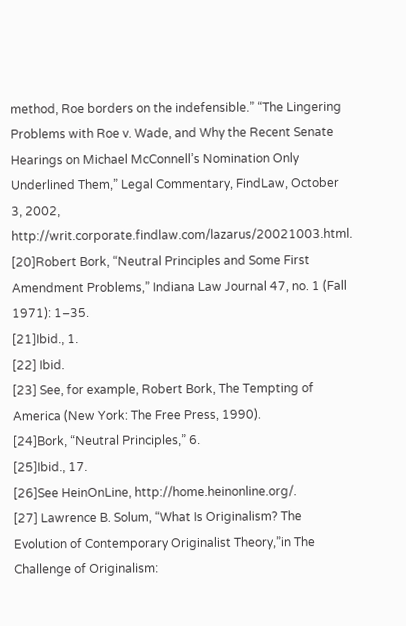method, Roe borders on the indefensible.” “The Lingering Problems with Roe v. Wade, and Why the Recent Senate Hearings on Michael McConnell’s Nomination Only Underlined Them,” Legal Commentary, FindLaw, October 3, 2002, http://writ.corporate.findlaw.com/lazarus/20021003.html.
[20]Robert Bork, “Neutral Principles and Some First Amendment Problems,” Indiana Law Journal 47, no. 1 (Fall 1971): 1–35.
[21]Ibid., 1.
[22] Ibid.
[23] See, for example, Robert Bork, The Tempting of America (New York: The Free Press, 1990).
[24]Bork, “Neutral Principles,” 6.
[25]Ibid., 17.
[26]See HeinOnLine, http://home.heinonline.org/.
[27] Lawrence B. Solum, “What Is Originalism? The Evolution of Contemporary Originalist Theory,”in The Challenge of Originalism: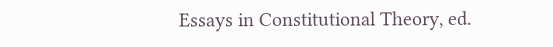Essays in Constitutional Theory, ed.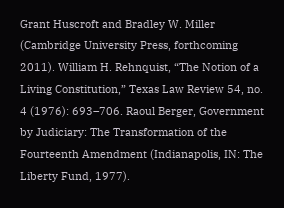Grant Huscroft and Bradley W. Miller (Cambridge University Press, forthcoming 2011). William H. Rehnquist, “The Notion of a Living Constitution,” Texas Law Review 54, no. 4 (1976): 693–706. Raoul Berger, Government by Judiciary: The Transformation of the Fourteenth Amendment (Indianapolis, IN: The Liberty Fund, 1977).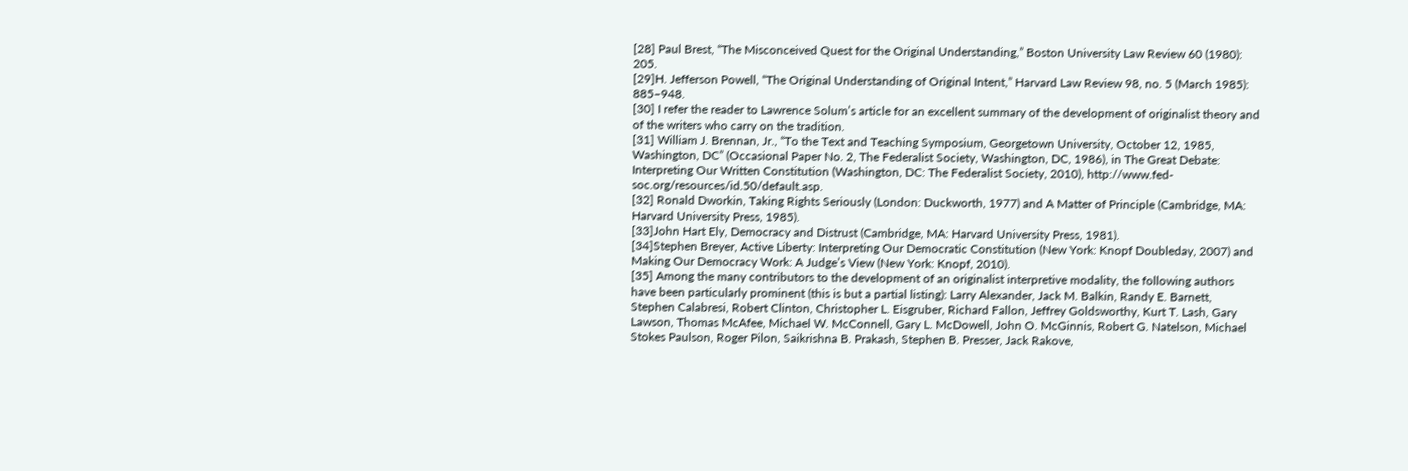[28] Paul Brest, “The Misconceived Quest for the Original Understanding,” Boston University Law Review 60 (1980): 205.
[29]H. Jefferson Powell, “The Original Understanding of Original Intent,” Harvard Law Review 98, no. 5 (March 1985): 885–948.
[30] I refer the reader to Lawrence Solum’s article for an excellent summary of the development of originalist theory and of the writers who carry on the tradition.
[31] William J. Brennan, Jr., “To the Text and Teaching Symposium, Georgetown University, October 12, 1985, Washington, DC” (Occasional Paper No. 2, The Federalist Society, Washington, DC, 1986), in The Great Debate: Interpreting Our Written Constitution (Washington, DC: The Federalist Society, 2010), http://www.fed-soc.org/resources/id.50/default.asp.
[32] Ronald Dworkin, Taking Rights Seriously (London: Duckworth, 1977) and A Matter of Principle (Cambridge, MA: Harvard University Press, 1985).
[33]John Hart Ely, Democracy and Distrust (Cambridge, MA: Harvard University Press, 1981).
[34]Stephen Breyer, Active Liberty: Interpreting Our Democratic Constitution (New York: Knopf Doubleday, 2007) and Making Our Democracy Work: A Judge’s View (New York: Knopf, 2010).
[35] Among the many contributors to the development of an originalist interpretive modality, the following authors have been particularly prominent (this is but a partial listing): Larry Alexander, Jack M. Balkin, Randy E. Barnett, Stephen Calabresi, Robert Clinton, Christopher L. Eisgruber, Richard Fallon, Jeffrey Goldsworthy, Kurt T. Lash, Gary Lawson, Thomas McAfee, Michael W. McConnell, Gary L. McDowell, John O. McGinnis, Robert G. Natelson, Michael Stokes Paulson, Roger Pilon, Saikrishna B. Prakash, Stephen B. Presser, Jack Rakove,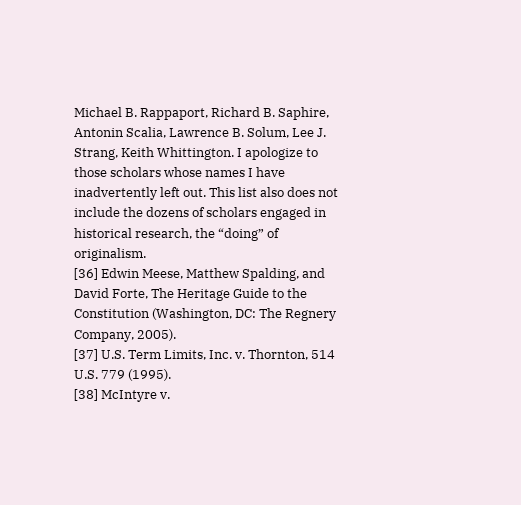Michael B. Rappaport, Richard B. Saphire, Antonin Scalia, Lawrence B. Solum, Lee J. Strang, Keith Whittington. I apologize to those scholars whose names I have inadvertently left out. This list also does not include the dozens of scholars engaged in historical research, the “doing” of originalism.
[36] Edwin Meese, Matthew Spalding, and David Forte, The Heritage Guide to the Constitution (Washington, DC: The Regnery Company, 2005).
[37] U.S. Term Limits, Inc. v. Thornton, 514 U.S. 779 (1995).
[38] McIntyre v.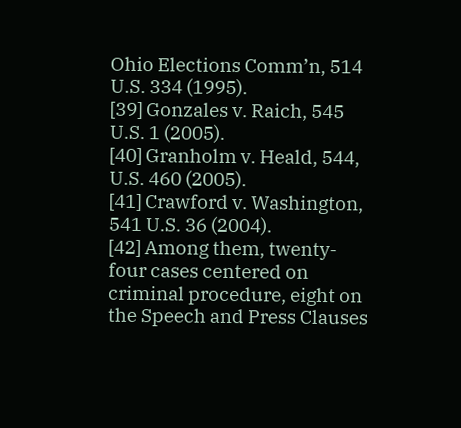Ohio Elections Comm’n, 514 U.S. 334 (1995).
[39] Gonzales v. Raich, 545 U.S. 1 (2005).
[40] Granholm v. Heald, 544, U.S. 460 (2005).
[41] Crawford v. Washington, 541 U.S. 36 (2004).
[42] Among them, twenty-four cases centered on criminal procedure, eight on the Speech and Press Clauses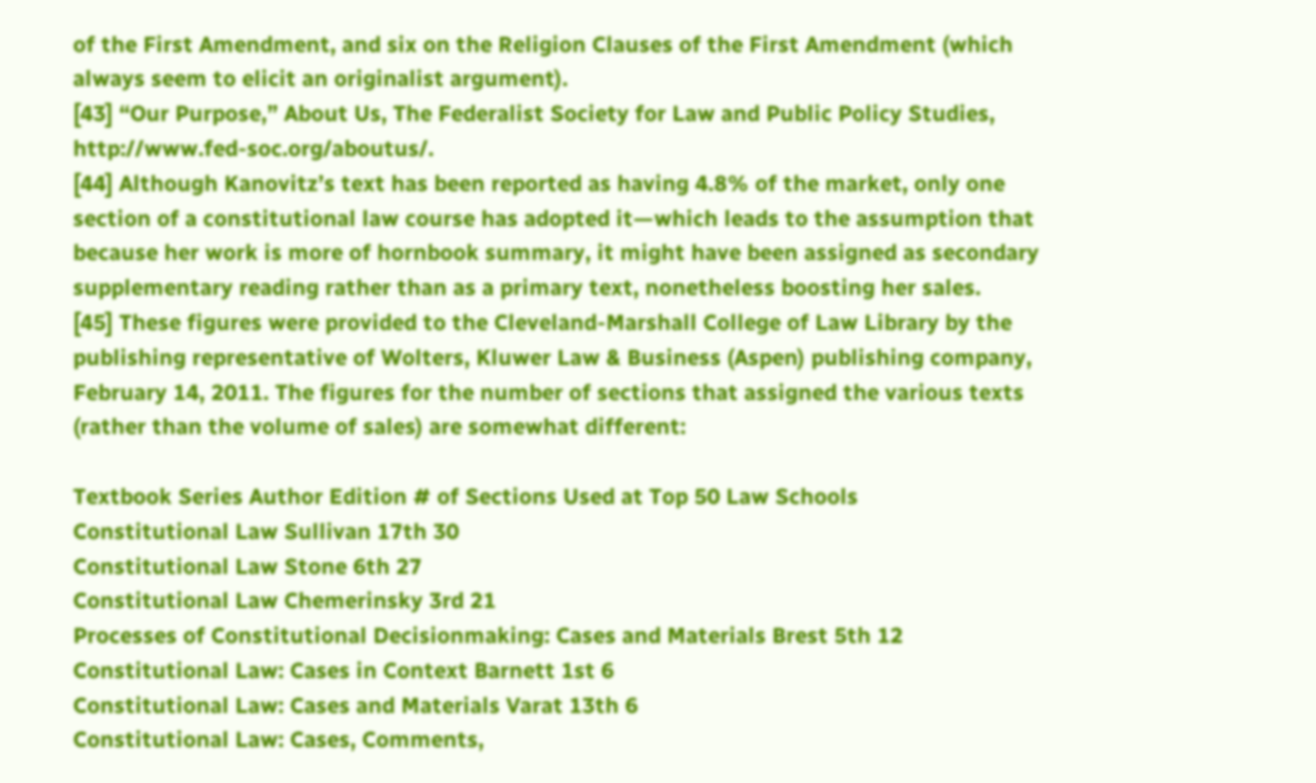of the First Amendment, and six on the Religion Clauses of the First Amendment (which always seem to elicit an originalist argument).
[43] “Our Purpose,” About Us, The Federalist Society for Law and Public Policy Studies, http://www.fed-soc.org/aboutus/.
[44] Although Kanovitz’s text has been reported as having 4.8% of the market, only one section of a constitutional law course has adopted it—which leads to the assumption that because her work is more of hornbook summary, it might have been assigned as secondary supplementary reading rather than as a primary text, nonetheless boosting her sales.
[45] These figures were provided to the Cleveland-Marshall College of Law Library by the publishing representative of Wolters, Kluwer Law & Business (Aspen) publishing company, February 14, 2011. The figures for the number of sections that assigned the various texts (rather than the volume of sales) are somewhat different:

Textbook Series Author Edition # of Sections Used at Top 50 Law Schools
Constitutional Law Sullivan 17th 30
Constitutional Law Stone 6th 27
Constitutional Law Chemerinsky 3rd 21
Processes of Constitutional Decisionmaking: Cases and Materials Brest 5th 12
Constitutional Law: Cases in Context Barnett 1st 6
Constitutional Law: Cases and Materials Varat 13th 6
Constitutional Law: Cases, Comments,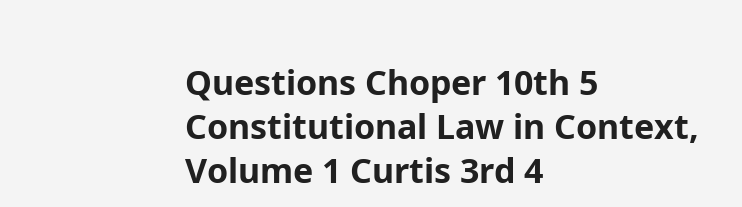Questions Choper 10th 5
Constitutional Law in Context, Volume 1 Curtis 3rd 4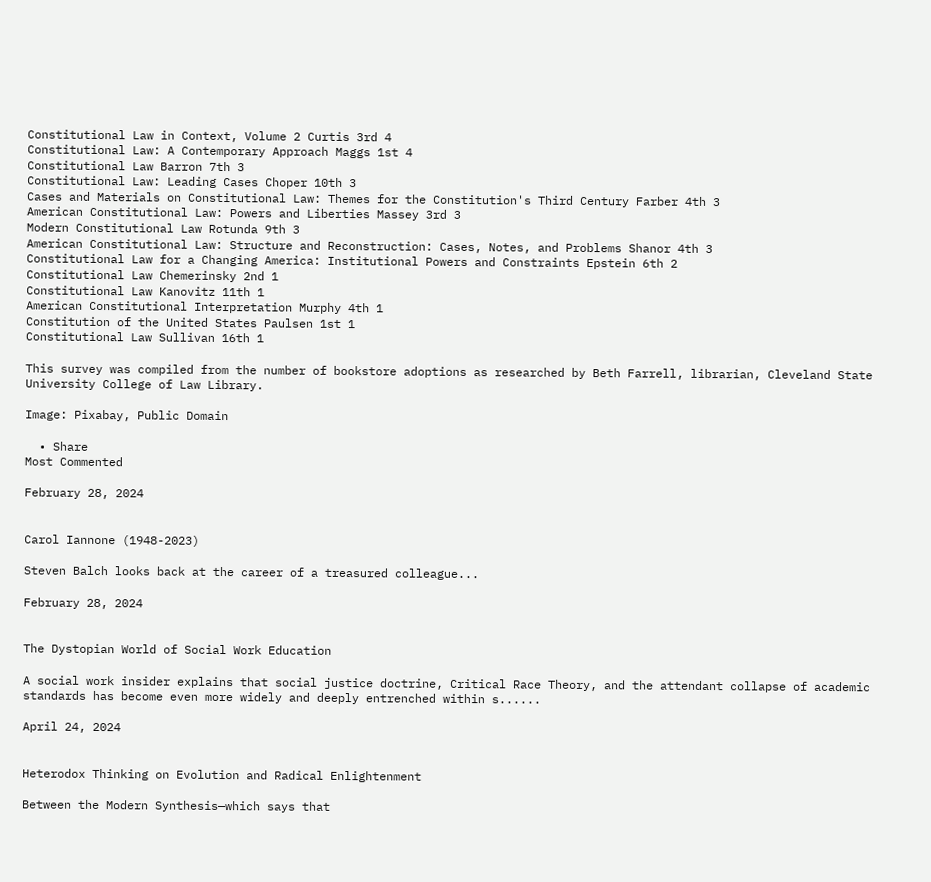Constitutional Law in Context, Volume 2 Curtis 3rd 4
Constitutional Law: A Contemporary Approach Maggs 1st 4
Constitutional Law Barron 7th 3
Constitutional Law: Leading Cases Choper 10th 3
Cases and Materials on Constitutional Law: Themes for the Constitution's Third Century Farber 4th 3
American Constitutional Law: Powers and Liberties Massey 3rd 3
Modern Constitutional Law Rotunda 9th 3
American Constitutional Law: Structure and Reconstruction: Cases, Notes, and Problems Shanor 4th 3
Constitutional Law for a Changing America: Institutional Powers and Constraints Epstein 6th 2
Constitutional Law Chemerinsky 2nd 1
Constitutional Law Kanovitz 11th 1
American Constitutional Interpretation Murphy 4th 1
Constitution of the United States Paulsen 1st 1
Constitutional Law Sullivan 16th 1

This survey was compiled from the number of bookstore adoptions as researched by Beth Farrell, librarian, Cleveland State University College of Law Library.

Image: Pixabay, Public Domain

  • Share
Most Commented

February 28, 2024


Carol Iannone (1948-2023)

Steven Balch looks back at the career of a treasured colleague...

February 28, 2024


The Dystopian World of Social Work Education

A social work insider explains that social justice doctrine, Critical Race Theory, and the attendant collapse of academic standards has become even more widely and deeply entrenched within s......

April 24, 2024


Heterodox Thinking on Evolution and Radical Enlightenment

Between the Modern Synthesis—which says that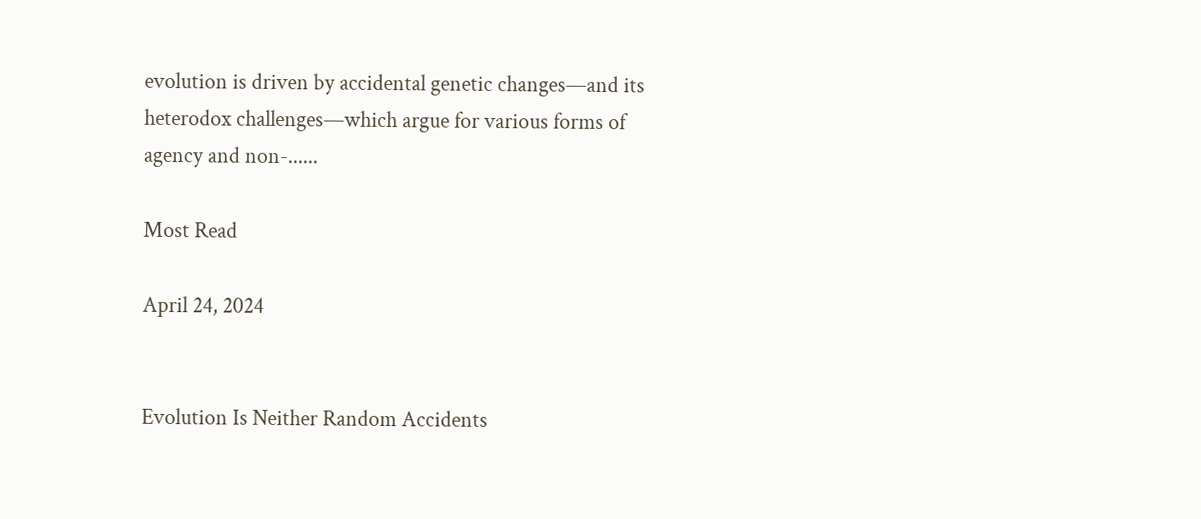evolution is driven by accidental genetic changes—and its heterodox challenges—which argue for various forms of agency and non-......

Most Read

April 24, 2024


Evolution Is Neither Random Accidents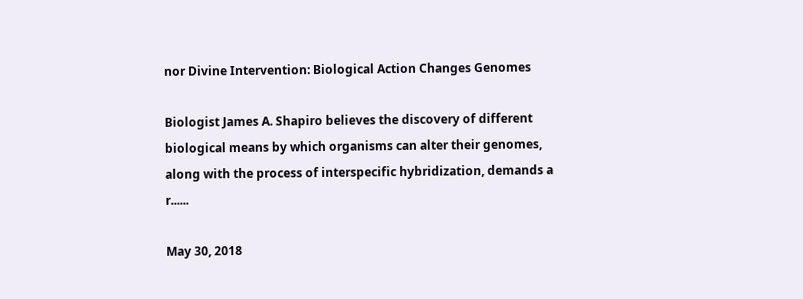nor Divine Intervention: Biological Action Changes Genomes

Biologist James A. Shapiro believes the discovery of different biological means by which organisms can alter their genomes, along with the process of interspecific hybridization, demands a r......

May 30, 2018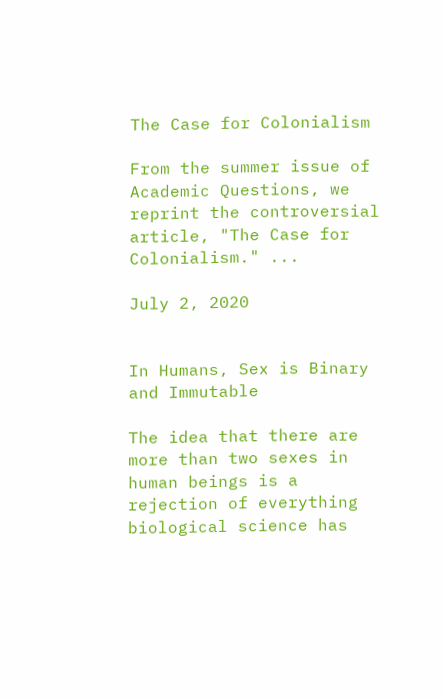The Case for Colonialism

From the summer issue of Academic Questions, we reprint the controversial article, "The Case for Colonialism." ...

July 2, 2020


In Humans, Sex is Binary and Immutable

The idea that there are more than two sexes in human beings is a rejection of everything biological science has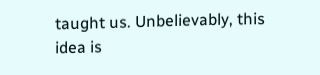taught us. Unbelievably, this idea is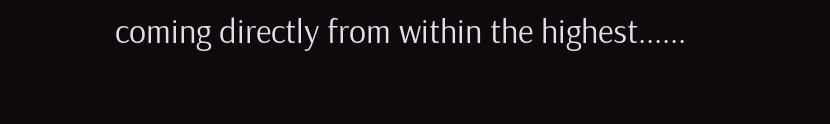coming directly from within the highest......